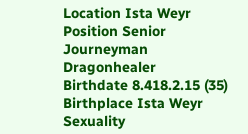Location Ista Weyr
Position Senior Journeyman Dragonhealer
Birthdate 8.418.2.15 (35)
Birthplace Ista Weyr
Sexuality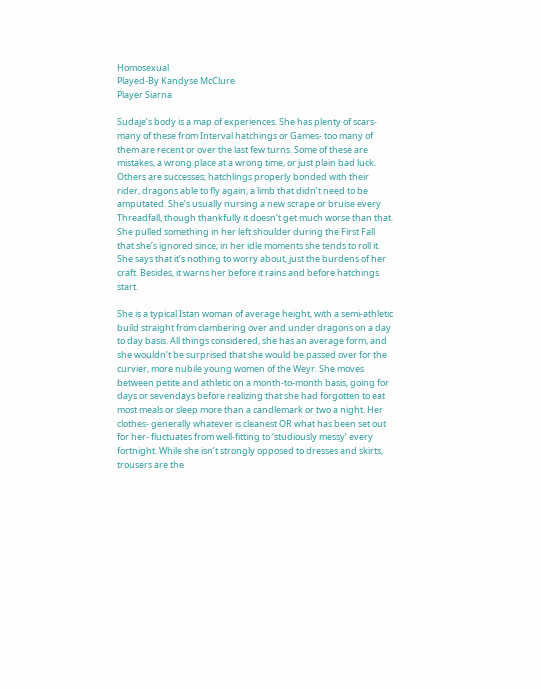Homosexual
Played-By Kandyse McClure
Player Siarna

Sudaje’s body is a map of experiences. She has plenty of scars- many of these from Interval hatchings or Games- too many of them are recent or over the last few turns. Some of these are mistakes, a wrong place at a wrong time, or just plain bad luck. Others are successes; hatchlings properly bonded with their rider, dragons able to fly again, a limb that didn’t need to be amputated. She’s usually nursing a new scrape or bruise every Threadfall, though thankfully it doesn’t get much worse than that. She pulled something in her left shoulder during the First Fall that she’s ignored since; in her idle moments she tends to roll it. She says that it’s nothing to worry about, just the burdens of her craft. Besides, it warns her before it rains and before hatchings start.

She is a typical Istan woman of average height, with a semi-athletic build straight from clambering over and under dragons on a day to day basis. All things considered, she has an average form, and she wouldn’t be surprised that she would be passed over for the curvier, more nubile young women of the Weyr. She moves between petite and athletic on a month-to-month basis, going for days or sevendays before realizing that she had forgotten to eat most meals or sleep more than a candlemark or two a night. Her clothes- generally whatever is cleanest OR what has been set out for her- fluctuates from well-fitting to ‘studiously messy’ every fortnight. While she isn’t strongly opposed to dresses and skirts, trousers are the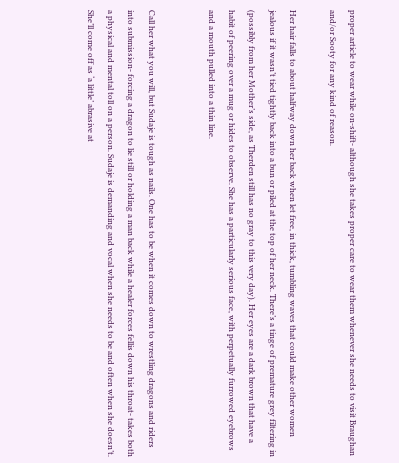proper article to wear while on-shift- although she takes proper care to wear them whenever she needs to visit Braughan and/or Sooty for any kind of reason.

Her hair falls to about halfway down her back when let free, in thick, tumbling waves that could make other women jealous if it wasn’t tied tightly back into a bun or piled at the top of her neck. There’s a tinge of premature grey filtering in (possibly from her Mother’s side, as Therden still has no gray to this very day). Her eyes are a dark brown that have a habit of peering over a mug or hides to observe. She has a particularly serious face, with perpetually furrowed eyebrows and a mouth pulled into a thin line.


Call her what you will, but Sudaje is tough as nails. One has to be when it comes down to wrestling dragons and riders into submission- forcing a dragon to lie still or holding a man back while a healer forces fellis down his throat- takes both a physical and mental toll on a person. Sudaje is demanding and vocal when she needs to be and often when she doesn’t. She’ll come off as ‘a little’ abrasive at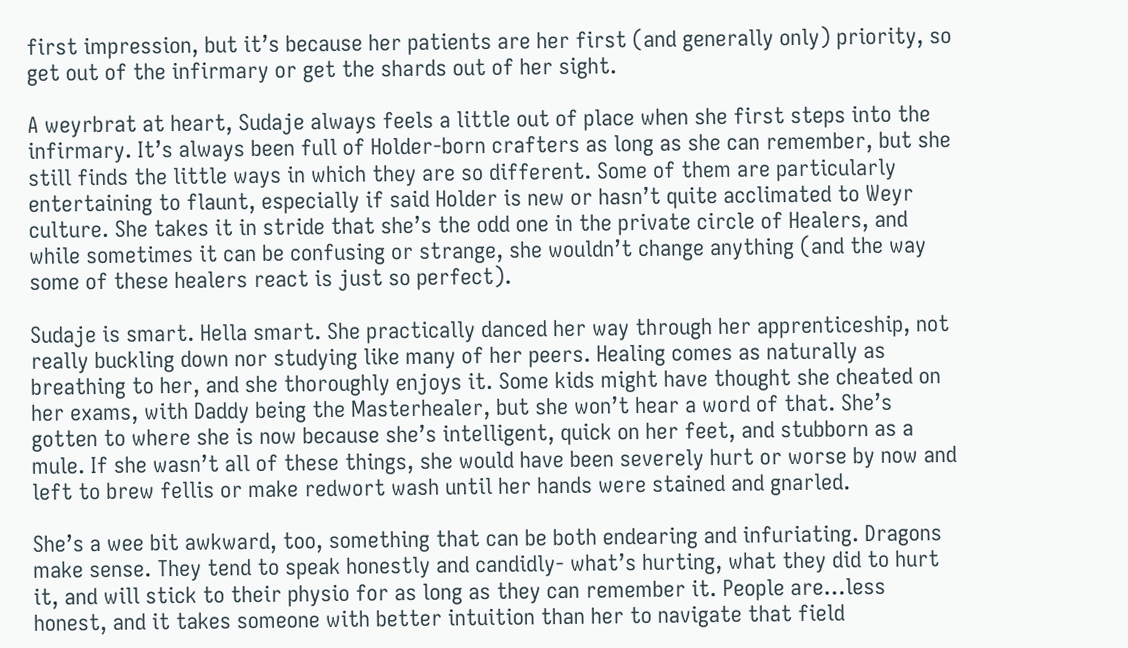first impression, but it’s because her patients are her first (and generally only) priority, so get out of the infirmary or get the shards out of her sight.

A weyrbrat at heart, Sudaje always feels a little out of place when she first steps into the infirmary. It’s always been full of Holder-born crafters as long as she can remember, but she still finds the little ways in which they are so different. Some of them are particularly entertaining to flaunt, especially if said Holder is new or hasn’t quite acclimated to Weyr culture. She takes it in stride that she’s the odd one in the private circle of Healers, and while sometimes it can be confusing or strange, she wouldn’t change anything (and the way some of these healers react is just so perfect).

Sudaje is smart. Hella smart. She practically danced her way through her apprenticeship, not really buckling down nor studying like many of her peers. Healing comes as naturally as breathing to her, and she thoroughly enjoys it. Some kids might have thought she cheated on her exams, with Daddy being the Masterhealer, but she won’t hear a word of that. She’s gotten to where she is now because she’s intelligent, quick on her feet, and stubborn as a mule. If she wasn’t all of these things, she would have been severely hurt or worse by now and left to brew fellis or make redwort wash until her hands were stained and gnarled.

She’s a wee bit awkward, too, something that can be both endearing and infuriating. Dragons make sense. They tend to speak honestly and candidly- what’s hurting, what they did to hurt it, and will stick to their physio for as long as they can remember it. People are…less honest, and it takes someone with better intuition than her to navigate that field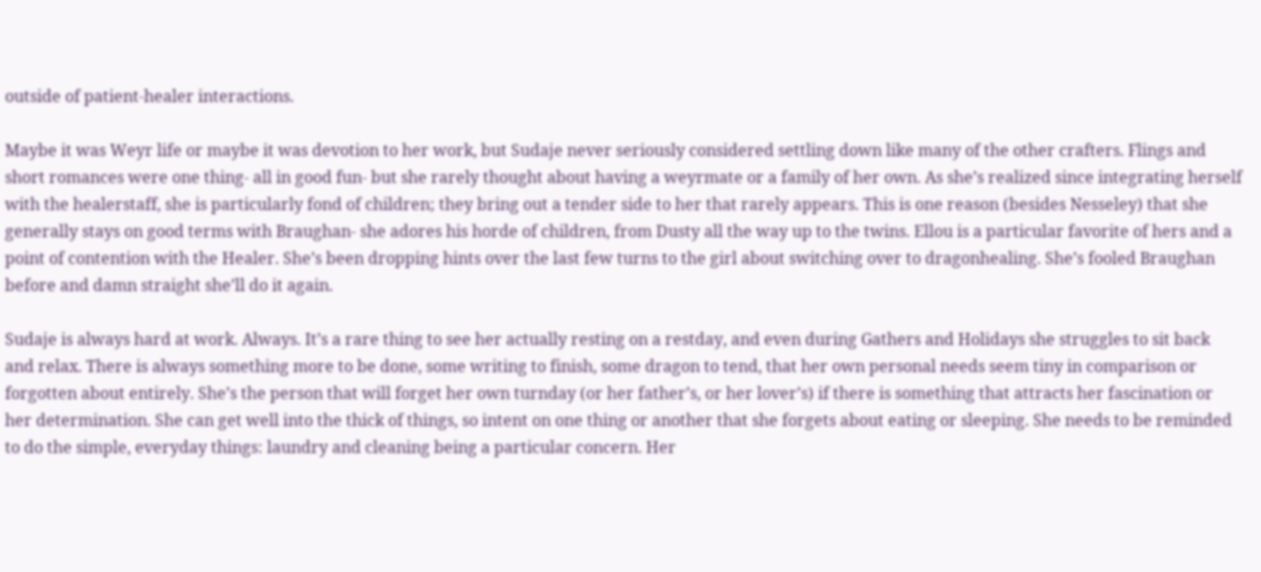outside of patient-healer interactions.

Maybe it was Weyr life or maybe it was devotion to her work, but Sudaje never seriously considered settling down like many of the other crafters. Flings and short romances were one thing- all in good fun- but she rarely thought about having a weyrmate or a family of her own. As she’s realized since integrating herself with the healerstaff, she is particularly fond of children; they bring out a tender side to her that rarely appears. This is one reason (besides Nesseley) that she generally stays on good terms with Braughan- she adores his horde of children, from Dusty all the way up to the twins. Ellou is a particular favorite of hers and a point of contention with the Healer. She’s been dropping hints over the last few turns to the girl about switching over to dragonhealing. She’s fooled Braughan before and damn straight she’ll do it again.

Sudaje is always hard at work. Always. It’s a rare thing to see her actually resting on a restday, and even during Gathers and Holidays she struggles to sit back and relax. There is always something more to be done, some writing to finish, some dragon to tend, that her own personal needs seem tiny in comparison or forgotten about entirely. She’s the person that will forget her own turnday (or her father’s, or her lover’s) if there is something that attracts her fascination or her determination. She can get well into the thick of things, so intent on one thing or another that she forgets about eating or sleeping. She needs to be reminded to do the simple, everyday things: laundry and cleaning being a particular concern. Her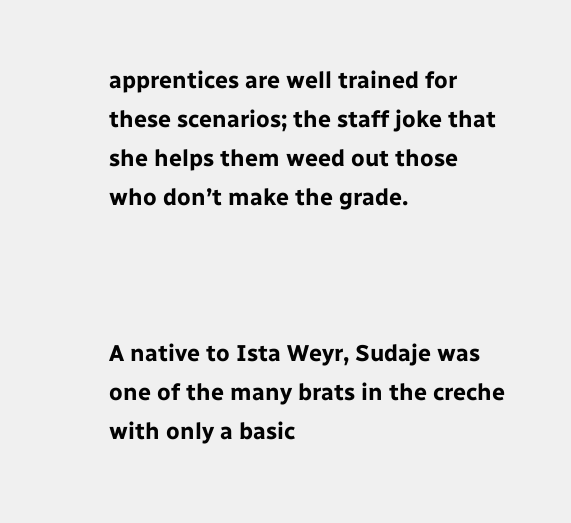apprentices are well trained for these scenarios; the staff joke that she helps them weed out those who don’t make the grade.



A native to Ista Weyr, Sudaje was one of the many brats in the creche with only a basic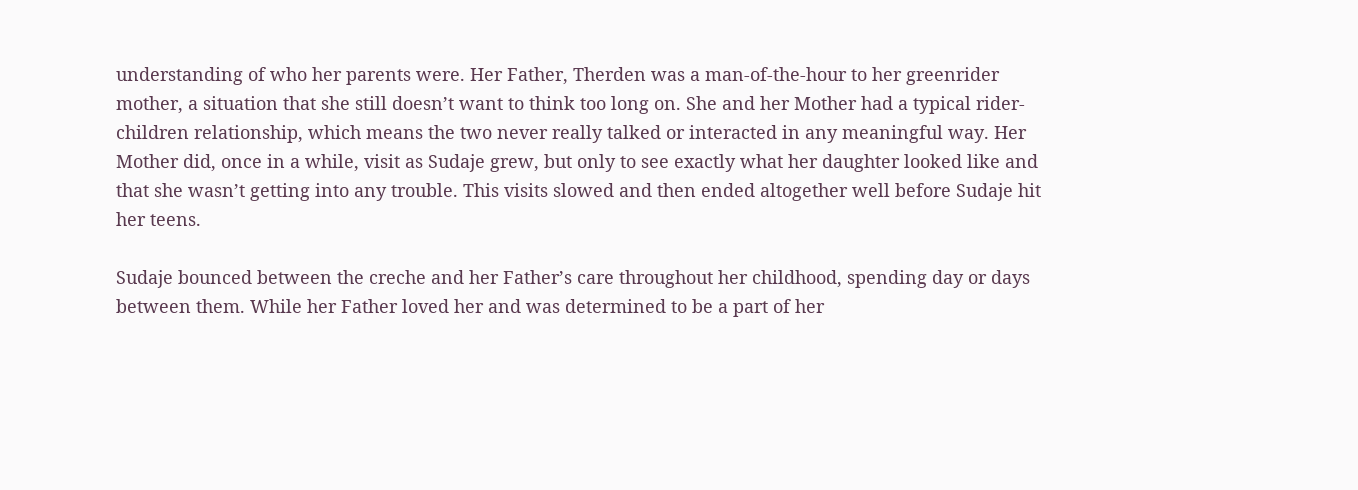understanding of who her parents were. Her Father, Therden was a man-of-the-hour to her greenrider mother, a situation that she still doesn’t want to think too long on. She and her Mother had a typical rider-children relationship, which means the two never really talked or interacted in any meaningful way. Her Mother did, once in a while, visit as Sudaje grew, but only to see exactly what her daughter looked like and that she wasn’t getting into any trouble. This visits slowed and then ended altogether well before Sudaje hit her teens.

Sudaje bounced between the creche and her Father’s care throughout her childhood, spending day or days between them. While her Father loved her and was determined to be a part of her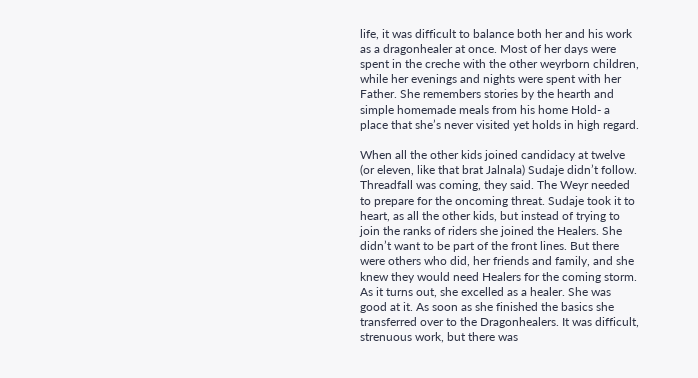life, it was difficult to balance both her and his work as a dragonhealer at once. Most of her days were spent in the creche with the other weyrborn children, while her evenings and nights were spent with her Father. She remembers stories by the hearth and simple homemade meals from his home Hold- a place that she’s never visited yet holds in high regard.

When all the other kids joined candidacy at twelve (or eleven, like that brat Jalnala) Sudaje didn’t follow. Threadfall was coming, they said. The Weyr needed to prepare for the oncoming threat. Sudaje took it to heart, as all the other kids, but instead of trying to join the ranks of riders she joined the Healers. She didn’t want to be part of the front lines. But there were others who did, her friends and family, and she knew they would need Healers for the coming storm. As it turns out, she excelled as a healer. She was good at it. As soon as she finished the basics she transferred over to the Dragonhealers. It was difficult, strenuous work, but there was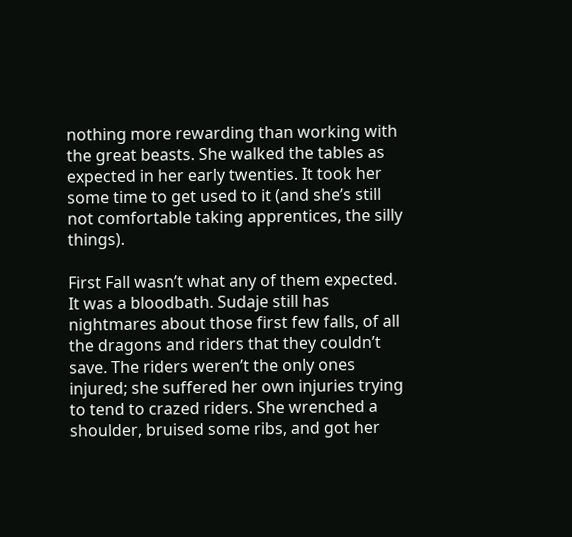nothing more rewarding than working with the great beasts. She walked the tables as expected in her early twenties. It took her some time to get used to it (and she’s still not comfortable taking apprentices, the silly things).

First Fall wasn’t what any of them expected. It was a bloodbath. Sudaje still has nightmares about those first few falls, of all the dragons and riders that they couldn’t save. The riders weren’t the only ones injured; she suffered her own injuries trying to tend to crazed riders. She wrenched a shoulder, bruised some ribs, and got her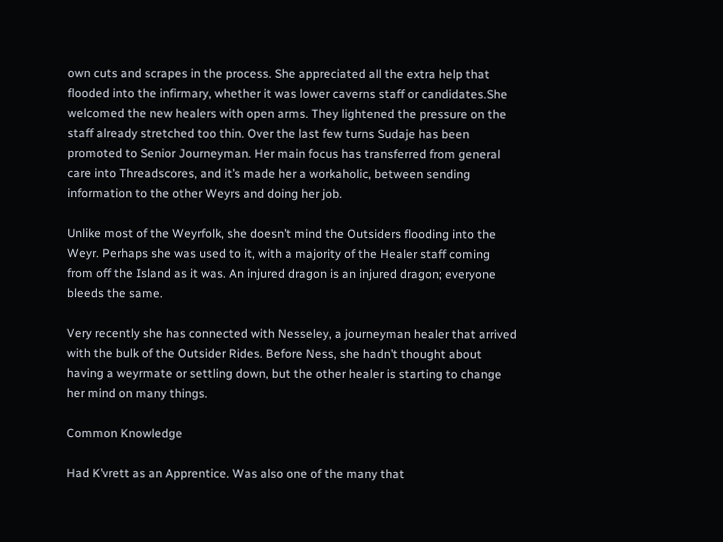own cuts and scrapes in the process. She appreciated all the extra help that flooded into the infirmary, whether it was lower caverns staff or candidates.She welcomed the new healers with open arms. They lightened the pressure on the staff already stretched too thin. Over the last few turns Sudaje has been promoted to Senior Journeyman. Her main focus has transferred from general care into Threadscores, and it’s made her a workaholic, between sending information to the other Weyrs and doing her job.

Unlike most of the Weyrfolk, she doesn’t mind the Outsiders flooding into the Weyr. Perhaps she was used to it, with a majority of the Healer staff coming from off the Island as it was. An injured dragon is an injured dragon; everyone bleeds the same.

Very recently she has connected with Nesseley, a journeyman healer that arrived with the bulk of the Outsider Rides. Before Ness, she hadn’t thought about having a weyrmate or settling down, but the other healer is starting to change her mind on many things.

Common Knowledge

Had K’vrett as an Apprentice. Was also one of the many that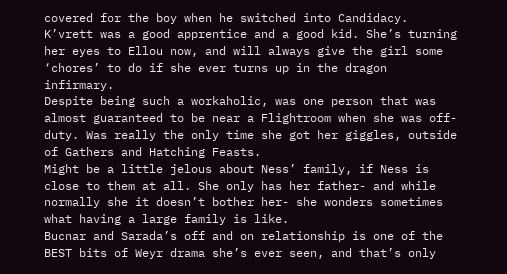covered for the boy when he switched into Candidacy. K’vrett was a good apprentice and a good kid. She’s turning her eyes to Ellou now, and will always give the girl some ‘chores’ to do if she ever turns up in the dragon infirmary.
Despite being such a workaholic, was one person that was almost guaranteed to be near a Flightroom when she was off-duty. Was really the only time she got her giggles, outside of Gathers and Hatching Feasts.
Might be a little jelous about Ness’ family, if Ness is close to them at all. She only has her father- and while normally she it doesn’t bother her- she wonders sometimes what having a large family is like.
Bucnar and Sarada’s off and on relationship is one of the BEST bits of Weyr drama she’s ever seen, and that’s only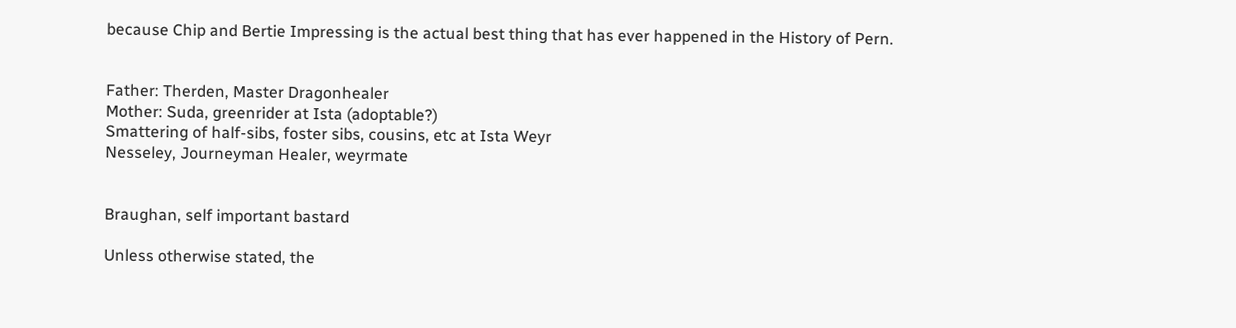because Chip and Bertie Impressing is the actual best thing that has ever happened in the History of Pern.


Father: Therden, Master Dragonhealer
Mother: Suda, greenrider at Ista (adoptable?)
Smattering of half-sibs, foster sibs, cousins, etc at Ista Weyr
Nesseley, Journeyman Healer, weyrmate


Braughan, self important bastard

Unless otherwise stated, the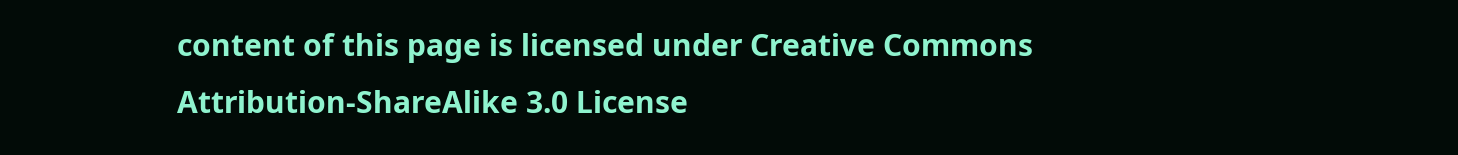content of this page is licensed under Creative Commons Attribution-ShareAlike 3.0 License